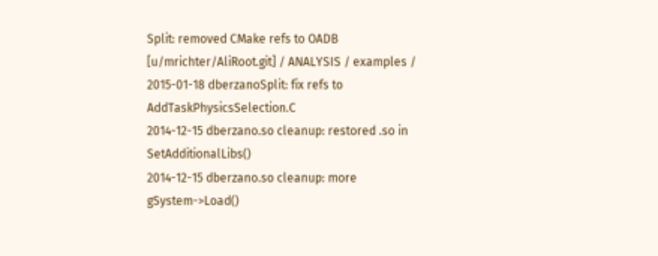Split: removed CMake refs to OADB
[u/mrichter/AliRoot.git] / ANALYSIS / examples /
2015-01-18 dberzanoSplit: fix refs to AddTaskPhysicsSelection.C
2014-12-15 dberzano.so cleanup: restored .so in SetAdditionalLibs()
2014-12-15 dberzano.so cleanup: more gSystem->Load()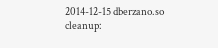2014-12-15 dberzano.so cleanup: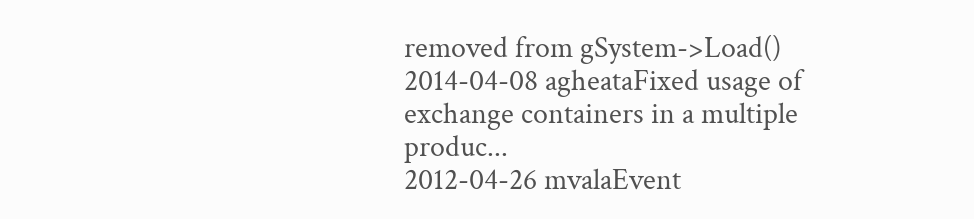removed from gSystem->Load()
2014-04-08 agheataFixed usage of exchange containers in a multiple produc...
2012-04-26 mvalaEvent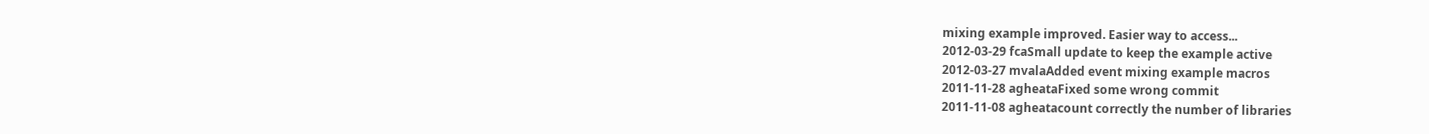mixing example improved. Easier way to access...
2012-03-29 fcaSmall update to keep the example active
2012-03-27 mvalaAdded event mixing example macros
2011-11-28 agheataFixed some wrong commit
2011-11-08 agheatacount correctly the number of libraries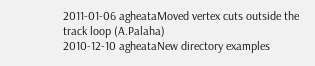2011-01-06 agheataMoved vertex cuts outside the track loop (A.Palaha)
2010-12-10 agheataNew directory examples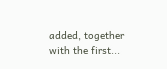added, together with the first...